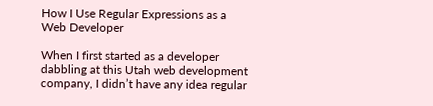How I Use Regular Expressions as a Web Developer

When I first started as a developer dabbling at this Utah web development company, I didn’t have any idea regular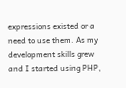expressions existed or a need to use them. As my development skills grew and I started using PHP,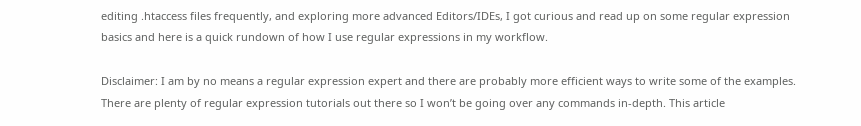editing .htaccess files frequently, and exploring more advanced Editors/IDEs, I got curious and read up on some regular expression basics and here is a quick rundown of how I use regular expressions in my workflow.

Disclaimer: I am by no means a regular expression expert and there are probably more efficient ways to write some of the examples. There are plenty of regular expression tutorials out there so I won’t be going over any commands in-depth. This article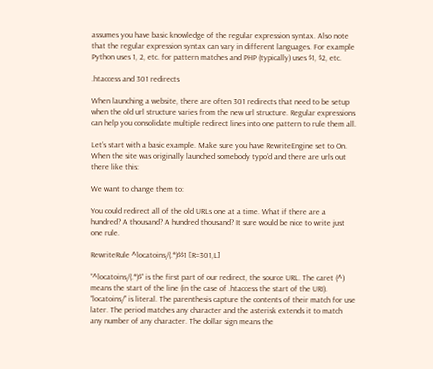assumes you have basic knowledge of the regular expression syntax. Also note that the regular expression syntax can vary in different languages. For example Python uses 1, 2, etc. for pattern matches and PHP (typically) uses $1, $2, etc.

.htaccess and 301 redirects

When launching a website, there are often 301 redirects that need to be setup when the old url structure varies from the new url structure. Regular expressions can help you consolidate multiple redirect lines into one pattern to rule them all.

Let’s start with a basic example. Make sure you have RewriteEngine set to On. When the site was originally launched somebody typo’d and there are urls out there like this:

We want to change them to:

You could redirect all of the old URLs one at a time. What if there are a hundred? A thousand? A hundred thousand? It sure would be nice to write just one rule.

RewriteRule ^locatoins/(.*)$$1 [R=301,L]

“^locatoins/(.*)$” is the first part of our redirect, the source URL. The caret (^) means the start of the line (in the case of .htaccess the start of the URI). “locatoins/” is literal. The parenthesis capture the contents of their match for use later. The period matches any character and the asterisk extends it to match any number of any character. The dollar sign means the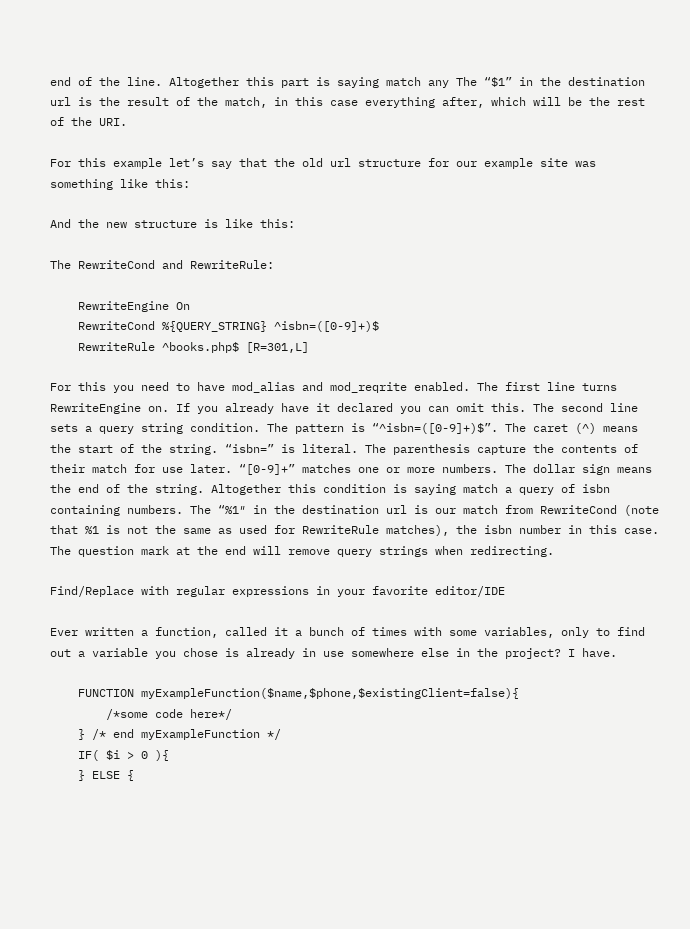end of the line. Altogether this part is saying match any The “$1” in the destination url is the result of the match, in this case everything after, which will be the rest of the URI.

For this example let’s say that the old url structure for our example site was something like this:

And the new structure is like this:

The RewriteCond and RewriteRule:

    RewriteEngine On
    RewriteCond %{QUERY_STRING} ^isbn=([0-9]+)$
    RewriteRule ^books.php$ [R=301,L]

For this you need to have mod_alias and mod_reqrite enabled. The first line turns RewriteEngine on. If you already have it declared you can omit this. The second line sets a query string condition. The pattern is “^isbn=([0-9]+)$”. The caret (^) means the start of the string. “isbn=” is literal. The parenthesis capture the contents of their match for use later. “[0-9]+” matches one or more numbers. The dollar sign means the end of the string. Altogether this condition is saying match a query of isbn containing numbers. The “%1″ in the destination url is our match from RewriteCond (note that %1 is not the same as used for RewriteRule matches), the isbn number in this case. The question mark at the end will remove query strings when redirecting.

Find/Replace with regular expressions in your favorite editor/IDE

Ever written a function, called it a bunch of times with some variables, only to find out a variable you chose is already in use somewhere else in the project? I have.

    FUNCTION myExampleFunction($name,$phone,$existingClient=false){
        /*some code here*/
    } /* end myExampleFunction */
    IF( $i > 0 ){
    } ELSE {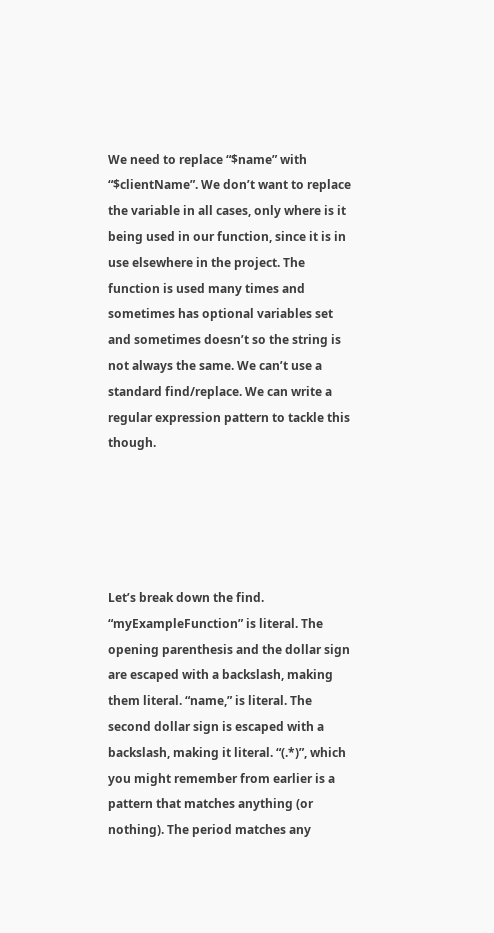We need to replace “$name” with “$clientName”. We don’t want to replace the variable in all cases, only where is it being used in our function, since it is in use elsewhere in the project. The function is used many times and sometimes has optional variables set and sometimes doesn’t so the string is not always the same. We can’t use a standard find/replace. We can write a regular expression pattern to tackle this though.





Let’s break down the find. “myExampleFunction” is literal. The opening parenthesis and the dollar sign are escaped with a backslash, making them literal. “name,” is literal. The second dollar sign is escaped with a backslash, making it literal. “(.*)”, which you might remember from earlier is a pattern that matches anything (or nothing). The period matches any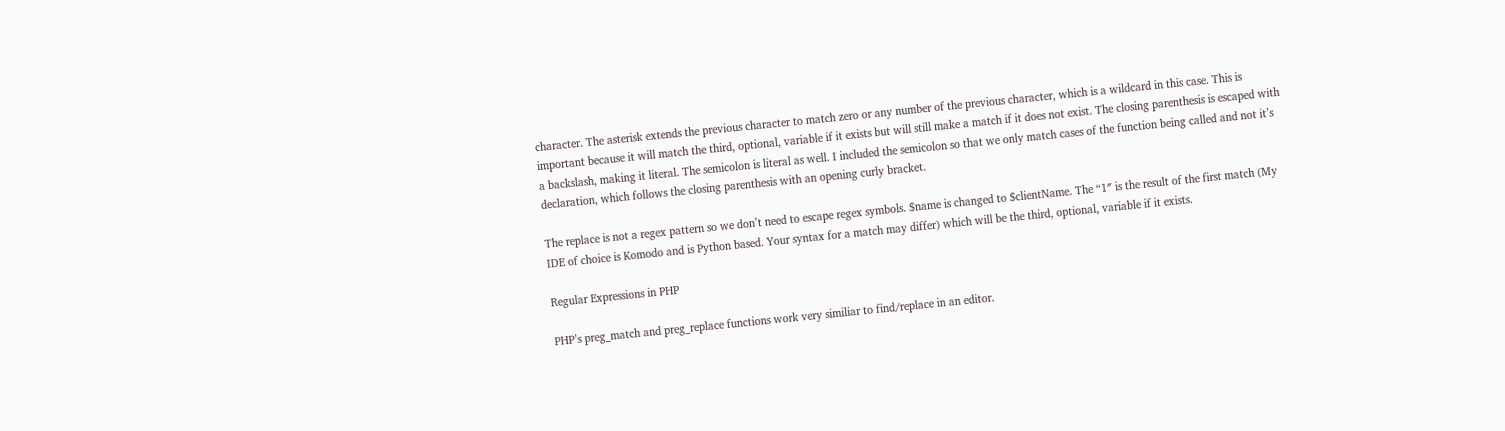character. The asterisk extends the previous character to match zero or any number of the previous character, which is a wildcard in this case. This is important because it will match the third, optional, variable if it exists but will still make a match if it does not exist. The closing parenthesis is escaped with a backslash, making it literal. The semicolon is literal as well. I included the semicolon so that we only match cases of the function being called and not it’s declaration, which follows the closing parenthesis with an opening curly bracket.

The replace is not a regex pattern so we don’t need to escape regex symbols. $name is changed to $clientName. The “1″ is the result of the first match (My IDE of choice is Komodo and is Python based. Your syntax for a match may differ) which will be the third, optional, variable if it exists.

Regular Expressions in PHP

PHP’s preg_match and preg_replace functions work very similiar to find/replace in an editor.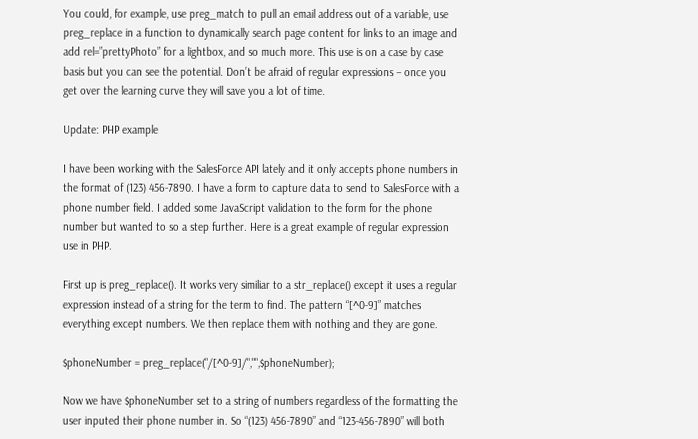You could, for example, use preg_match to pull an email address out of a variable, use preg_replace in a function to dynamically search page content for links to an image and add rel=”prettyPhoto” for a lightbox, and so much more. This use is on a case by case basis but you can see the potential. Don’t be afraid of regular expressions – once you get over the learning curve they will save you a lot of time.

Update: PHP example

I have been working with the SalesForce API lately and it only accepts phone numbers in the format of (123) 456-7890. I have a form to capture data to send to SalesForce with a phone number field. I added some JavaScript validation to the form for the phone number but wanted to so a step further. Here is a great example of regular expression use in PHP.

First up is preg_replace(). It works very similiar to a str_replace() except it uses a regular expression instead of a string for the term to find. The pattern “[^0-9]” matches everything except numbers. We then replace them with nothing and they are gone.

$phoneNumber = preg_replace("/[^0-9]/","",$phoneNumber);

Now we have $phoneNumber set to a string of numbers regardless of the formatting the user inputed their phone number in. So “(123) 456-7890” and “123-456-7890” will both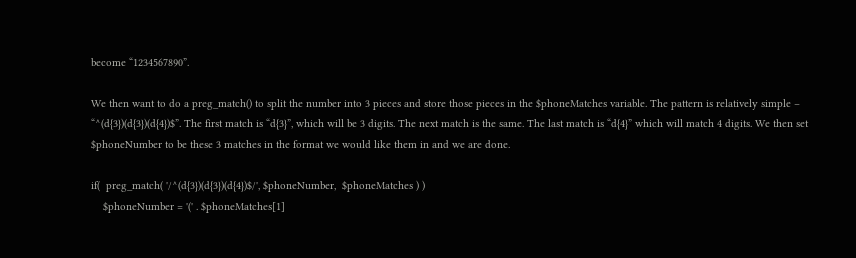become “1234567890”.

We then want to do a preg_match() to split the number into 3 pieces and store those pieces in the $phoneMatches variable. The pattern is relatively simple – “^(d{3})(d{3})(d{4})$”. The first match is “d{3}”, which will be 3 digits. The next match is the same. The last match is “d{4}” which will match 4 digits. We then set $phoneNumber to be these 3 matches in the format we would like them in and we are done.

if(  preg_match( '/^(d{3})(d{3})(d{4})$/', $phoneNumber,  $phoneMatches ) )
    $phoneNumber = '(' . $phoneMatches[1]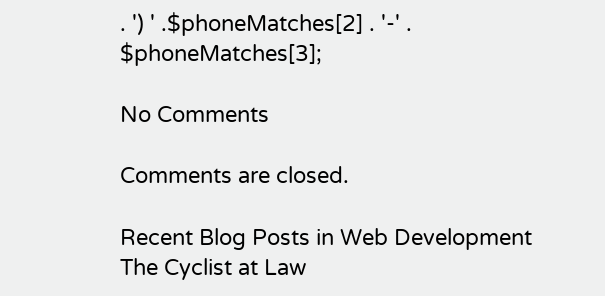. ') ' .$phoneMatches[2] . '-' . $phoneMatches[3];

No Comments

Comments are closed.

Recent Blog Posts in Web Development
The Cyclist at Law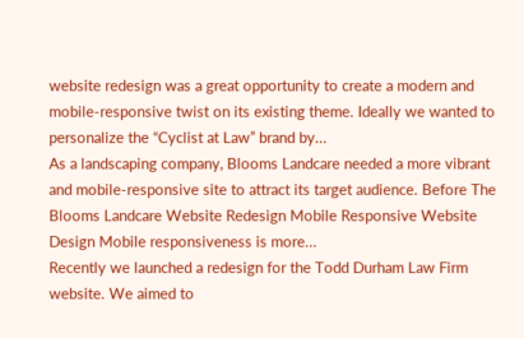website redesign was a great opportunity to create a modern and mobile-responsive twist on its existing theme. Ideally we wanted to personalize the “Cyclist at Law” brand by...
As a landscaping company, Blooms Landcare needed a more vibrant and mobile-responsive site to attract its target audience. Before The Blooms Landcare Website Redesign Mobile Responsive Website Design Mobile responsiveness is more...
Recently we launched a redesign for the Todd Durham Law Firm website. We aimed to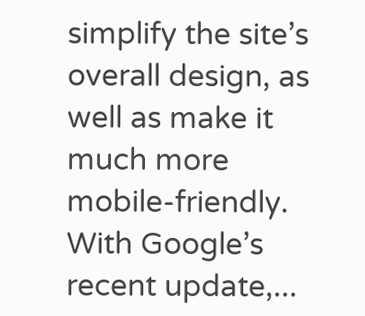simplify the site’s overall design, as well as make it much more mobile-friendly. With Google’s recent update,...